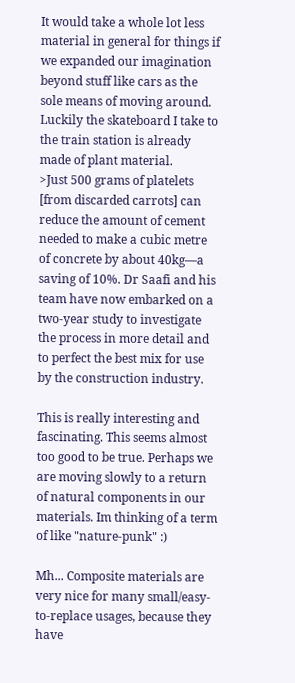It would take a whole lot less material in general for things if we expanded our imagination beyond stuff like cars as the sole means of moving around. Luckily the skateboard I take to the train station is already made of plant material.
>Just 500 grams of platelets [from discarded carrots] can reduce the amount of cement needed to make a cubic metre of concrete by about 40kg—a saving of 10%. Dr Saafi and his team have now embarked on a two-year study to investigate the process in more detail and to perfect the best mix for use by the construction industry.

This is really interesting and fascinating. This seems almost too good to be true. Perhaps we are moving slowly to a return of natural components in our materials. Im thinking of a term of like "nature-punk" :)

Mh... Composite materials are very nice for many small/easy-to-replace usages, because they have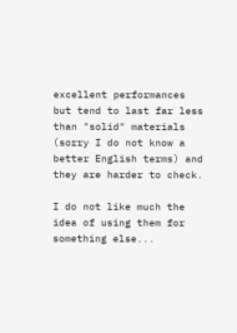excellent performances but tend to last far less than "solid" materials (sorry I do not know a better English terms) and they are harder to check.

I do not like much the idea of using them for something else...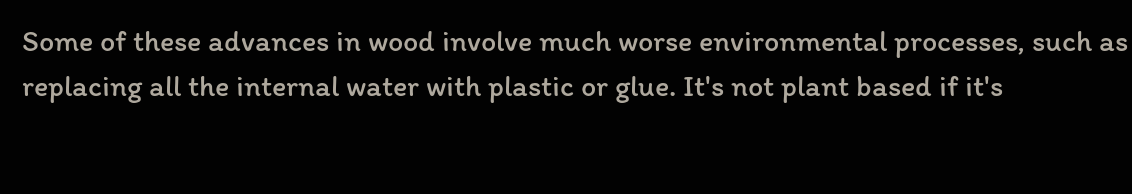Some of these advances in wood involve much worse environmental processes, such as replacing all the internal water with plastic or glue. It's not plant based if it's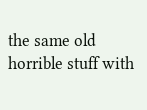the same old horrible stuff with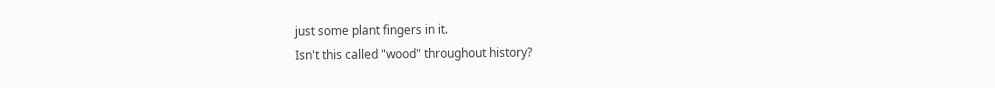just some plant fingers in it.
Isn't this called "wood" throughout history?